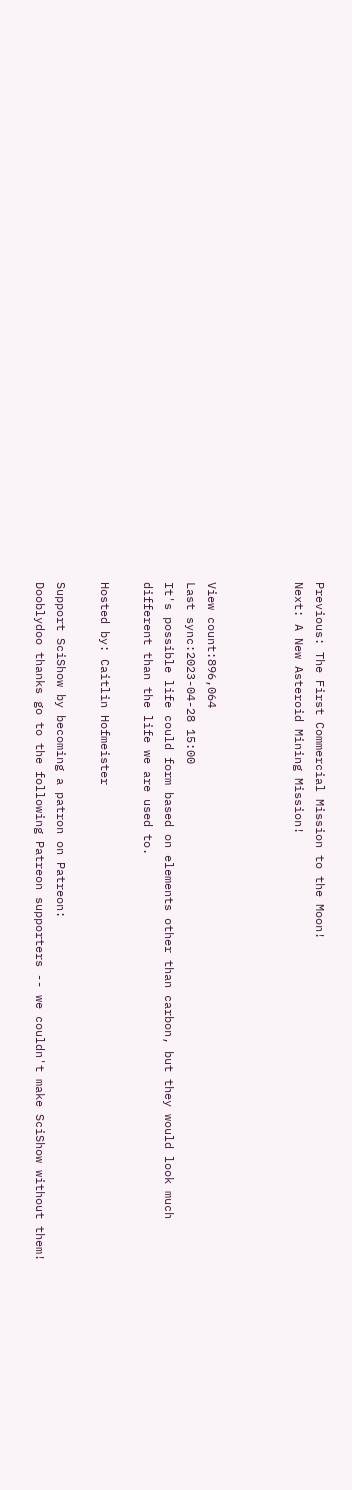Previous: The First Commercial Mission to the Moon!
Next: A New Asteroid Mining Mission!



View count:896,064
Last sync:2023-04-28 15:00
It's possible life could form based on elements other than carbon, but they would look much different than the life we are used to.

Hosted by: Caitlin Hofmeister

Support SciShow by becoming a patron on Patreon:
Dooblydoo thanks go to the following Patreon supporters -- we couldn't make SciShow without them!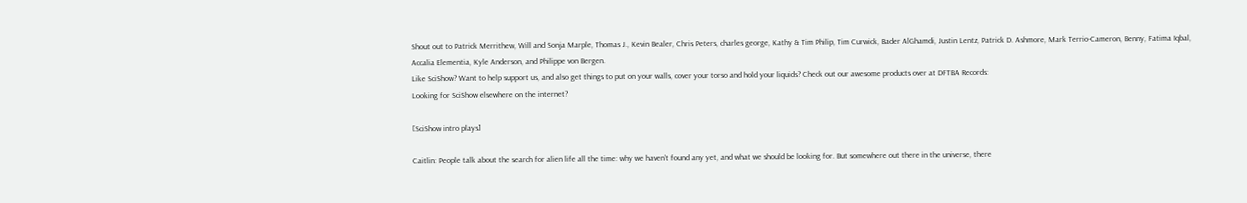Shout out to Patrick Merrithew, Will and Sonja Marple, Thomas J., Kevin Bealer, Chris Peters, charles george, Kathy & Tim Philip, Tim Curwick, Bader AlGhamdi, Justin Lentz, Patrick D. Ashmore, Mark Terrio-Cameron, Benny, Fatima Iqbal, Accalia Elementia, Kyle Anderson, and Philippe von Bergen.
Like SciShow? Want to help support us, and also get things to put on your walls, cover your torso and hold your liquids? Check out our awesome products over at DFTBA Records:
Looking for SciShow elsewhere on the internet?

[SciShow intro plays]

Caitlin: People talk about the search for alien life all the time: why we haven’t found any yet, and what we should be looking for. But somewhere out there in the universe, there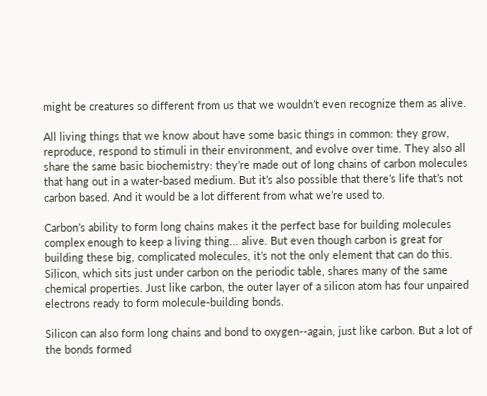might be creatures so different from us that we wouldn’t even recognize them as alive.

All living things that we know about have some basic things in common: they grow, reproduce, respond to stimuli in their environment, and evolve over time. They also all share the same basic biochemistry: they’re made out of long chains of carbon molecules that hang out in a water-based medium. But it’s also possible that there’s life that’s not carbon based. And it would be a lot different from what we’re used to.

Carbon’s ability to form long chains makes it the perfect base for building molecules complex enough to keep a living thing... alive. But even though carbon is great for building these big, complicated molecules, it’s not the only element that can do this. Silicon, which sits just under carbon on the periodic table, shares many of the same chemical properties. Just like carbon, the outer layer of a silicon atom has four unpaired electrons ready to form molecule-building bonds.

Silicon can also form long chains and bond to oxygen--again, just like carbon. But a lot of the bonds formed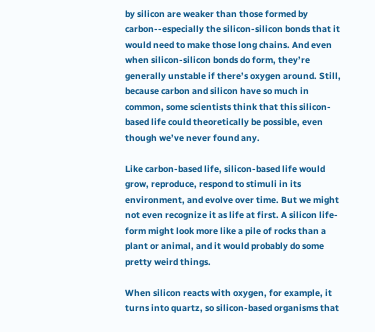by silicon are weaker than those formed by carbon--especially the silicon-silicon bonds that it would need to make those long chains. And even when silicon-silicon bonds do form, they’re generally unstable if there’s oxygen around. Still, because carbon and silicon have so much in common, some scientists think that this silicon-based life could theoretically be possible, even though we’ve never found any.

Like carbon-based life, silicon-based life would grow, reproduce, respond to stimuli in its environment, and evolve over time. But we might not even recognize it as life at first. A silicon life-form might look more like a pile of rocks than a plant or animal, and it would probably do some pretty weird things.

When silicon reacts with oxygen, for example, it turns into quartz, so silicon-based organisms that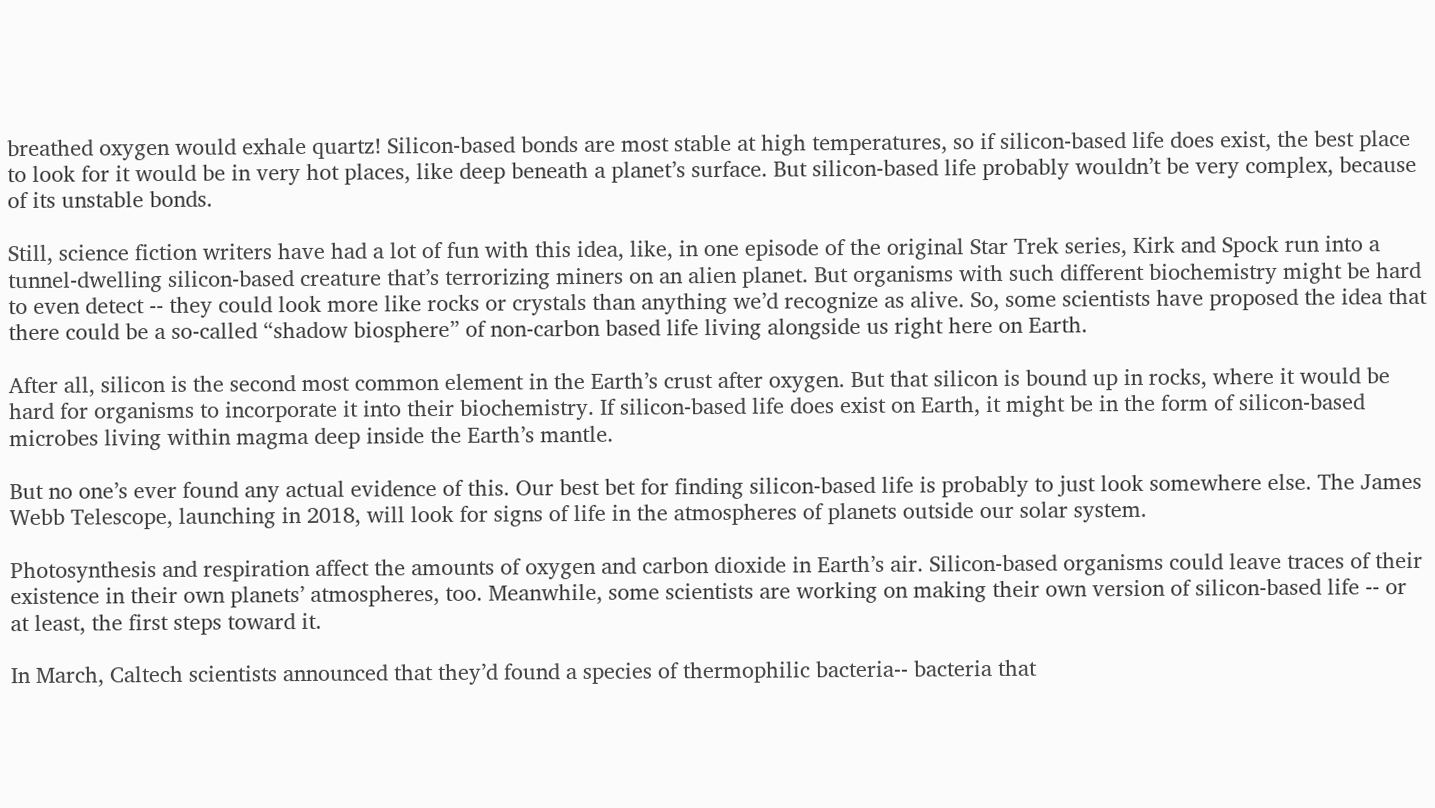breathed oxygen would exhale quartz! Silicon-based bonds are most stable at high temperatures, so if silicon-based life does exist, the best place to look for it would be in very hot places, like deep beneath a planet’s surface. But silicon-based life probably wouldn’t be very complex, because of its unstable bonds.

Still, science fiction writers have had a lot of fun with this idea, like, in one episode of the original Star Trek series, Kirk and Spock run into a tunnel-dwelling silicon-based creature that’s terrorizing miners on an alien planet. But organisms with such different biochemistry might be hard to even detect -- they could look more like rocks or crystals than anything we’d recognize as alive. So, some scientists have proposed the idea that there could be a so-called “shadow biosphere” of non-carbon based life living alongside us right here on Earth.

After all, silicon is the second most common element in the Earth’s crust after oxygen. But that silicon is bound up in rocks, where it would be hard for organisms to incorporate it into their biochemistry. If silicon-based life does exist on Earth, it might be in the form of silicon-based microbes living within magma deep inside the Earth’s mantle.

But no one’s ever found any actual evidence of this. Our best bet for finding silicon-based life is probably to just look somewhere else. The James Webb Telescope, launching in 2018, will look for signs of life in the atmospheres of planets outside our solar system.

Photosynthesis and respiration affect the amounts of oxygen and carbon dioxide in Earth’s air. Silicon-based organisms could leave traces of their existence in their own planets’ atmospheres, too. Meanwhile, some scientists are working on making their own version of silicon-based life -- or at least, the first steps toward it.

In March, Caltech scientists announced that they’d found a species of thermophilic bacteria-- bacteria that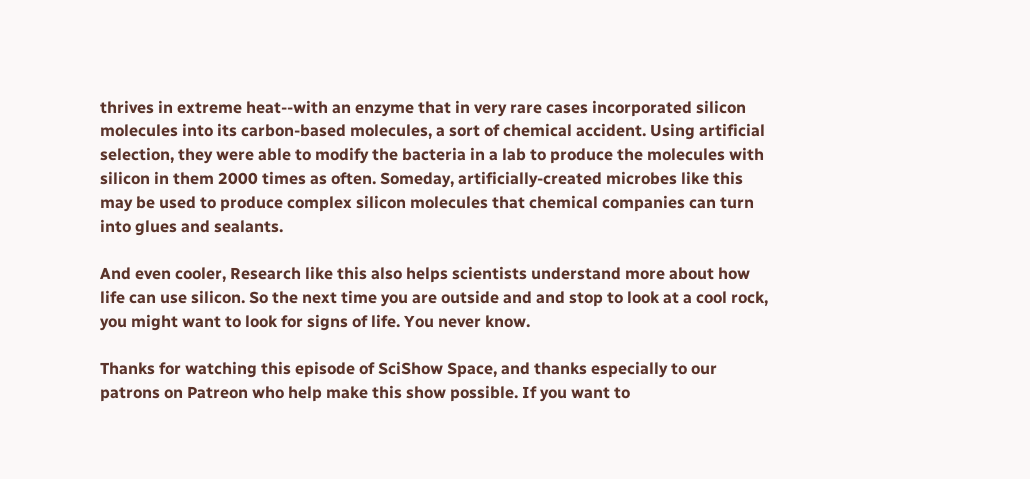thrives in extreme heat--with an enzyme that in very rare cases incorporated silicon molecules into its carbon-based molecules, a sort of chemical accident. Using artificial selection, they were able to modify the bacteria in a lab to produce the molecules with silicon in them 2000 times as often. Someday, artificially-created microbes like this may be used to produce complex silicon molecules that chemical companies can turn into glues and sealants.

And even cooler, Research like this also helps scientists understand more about how life can use silicon. So the next time you are outside and and stop to look at a cool rock, you might want to look for signs of life. You never know.

Thanks for watching this episode of SciShow Space, and thanks especially to our patrons on Patreon who help make this show possible. If you want to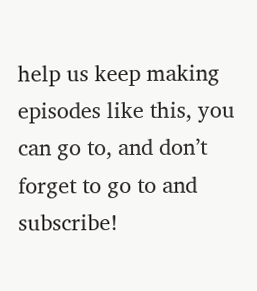help us keep making episodes like this, you can go to, and don’t forget to go to and subscribe!